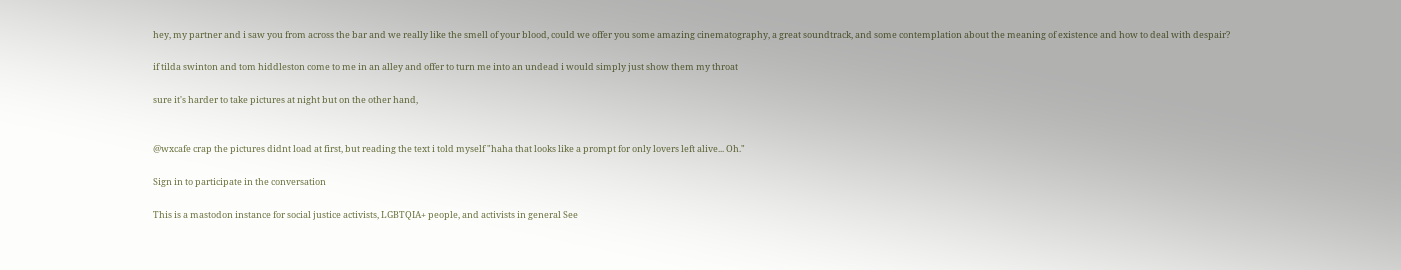hey, my partner and i saw you from across the bar and we really like the smell of your blood, could we offer you some amazing cinematography, a great soundtrack, and some contemplation about the meaning of existence and how to deal with despair?

if tilda swinton and tom hiddleston come to me in an alley and offer to turn me into an undead i would simply just show them my throat

sure it's harder to take pictures at night but on the other hand,


@wxcafe crap the pictures didnt load at first, but reading the text i told myself "haha that looks like a prompt for only lovers left alive... Oh."

Sign in to participate in the conversation

This is a mastodon instance for social justice activists, LGBTQIA+ people, and activists in general See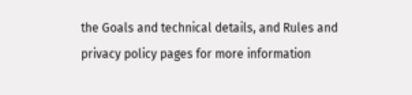the Goals and technical details, and Rules and privacy policy pages for more information